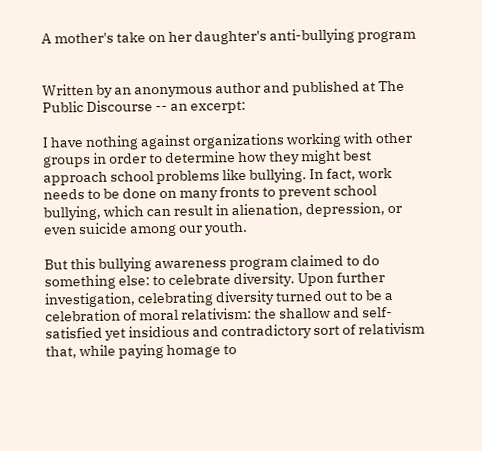A mother's take on her daughter's anti-bullying program


Written by an anonymous author and published at The Public Discourse -- an excerpt:

I have nothing against organizations working with other groups in order to determine how they might best approach school problems like bullying. In fact, work needs to be done on many fronts to prevent school bullying, which can result in alienation, depression, or even suicide among our youth.

But this bullying awareness program claimed to do something else: to celebrate diversity. Upon further investigation, celebrating diversity turned out to be a celebration of moral relativism: the shallow and self-satisfied yet insidious and contradictory sort of relativism that, while paying homage to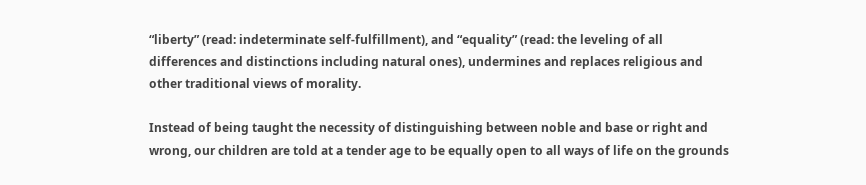“liberty” (read: indeterminate self-fulfillment), and “equality” (read: the leveling of all differences and distinctions including natural ones), undermines and replaces religious and other traditional views of morality.

Instead of being taught the necessity of distinguishing between noble and base or right and wrong, our children are told at a tender age to be equally open to all ways of life on the grounds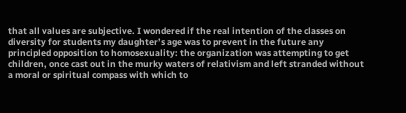that all values are subjective. I wondered if the real intention of the classes on diversity for students my daughter’s age was to prevent in the future any principled opposition to homosexuality: the organization was attempting to get children, once cast out in the murky waters of relativism and left stranded without a moral or spiritual compass with which to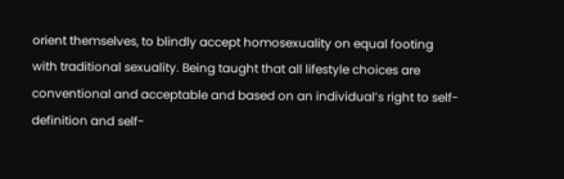orient themselves, to blindly accept homosexuality on equal footing with traditional sexuality. Being taught that all lifestyle choices are conventional and acceptable and based on an individual’s right to self-definition and self-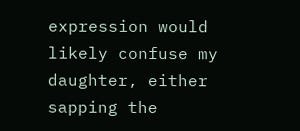expression would likely confuse my daughter, either sapping the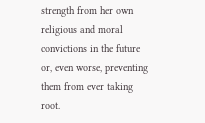strength from her own religious and moral convictions in the future or, even worse, preventing them from ever taking root.